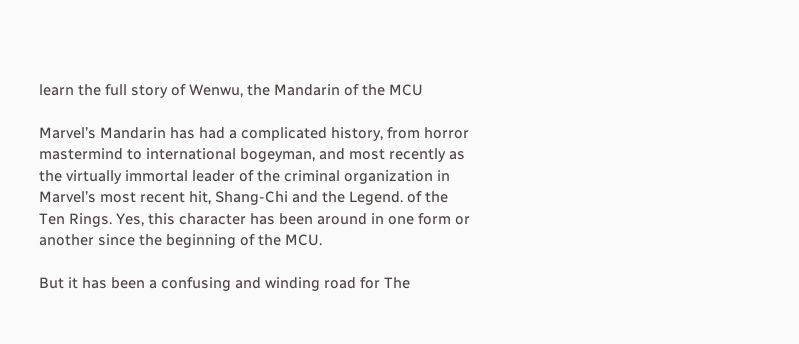learn the full story of Wenwu, the Mandarin of the MCU

Marvel’s Mandarin has had a complicated history, from horror mastermind to international bogeyman, and most recently as the virtually immortal leader of the criminal organization in Marvel’s most recent hit, Shang-Chi and the Legend. of the Ten Rings. Yes, this character has been around in one form or another since the beginning of the MCU.

But it has been a confusing and winding road for The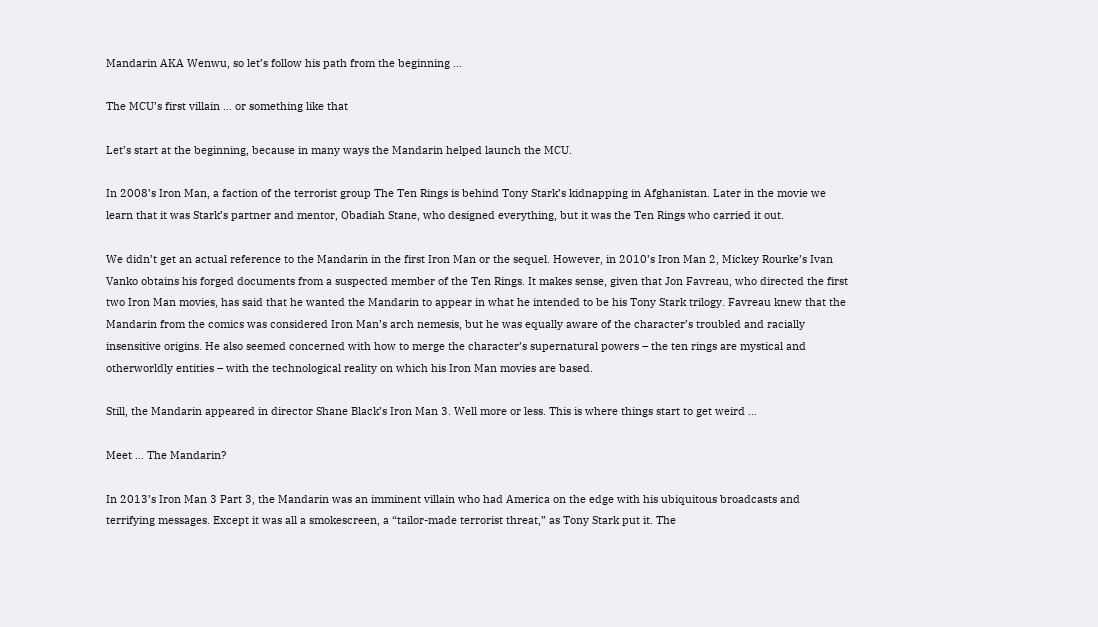Mandarin AKA Wenwu, so let’s follow his path from the beginning …

The MCU’s first villain … or something like that

Let’s start at the beginning, because in many ways the Mandarin helped launch the MCU.

In 2008’s Iron Man, a faction of the terrorist group The Ten Rings is behind Tony Stark’s kidnapping in Afghanistan. Later in the movie we learn that it was Stark’s partner and mentor, Obadiah Stane, who designed everything, but it was the Ten Rings who carried it out.

We didn’t get an actual reference to the Mandarin in the first Iron Man or the sequel. However, in 2010’s Iron Man 2, Mickey Rourke’s Ivan Vanko obtains his forged documents from a suspected member of the Ten Rings. It makes sense, given that Jon Favreau, who directed the first two Iron Man movies, has said that he wanted the Mandarin to appear in what he intended to be his Tony Stark trilogy. Favreau knew that the Mandarin from the comics was considered Iron Man’s arch nemesis, but he was equally aware of the character’s troubled and racially insensitive origins. He also seemed concerned with how to merge the character’s supernatural powers – the ten rings are mystical and otherworldly entities – with the technological reality on which his Iron Man movies are based.

Still, the Mandarin appeared in director Shane Black’s Iron Man 3. Well more or less. This is where things start to get weird …

Meet … The Mandarin?

In 2013’s Iron Man 3 Part 3, the Mandarin was an imminent villain who had America on the edge with his ubiquitous broadcasts and terrifying messages. Except it was all a smokescreen, a “tailor-made terrorist threat,” as Tony Stark put it. The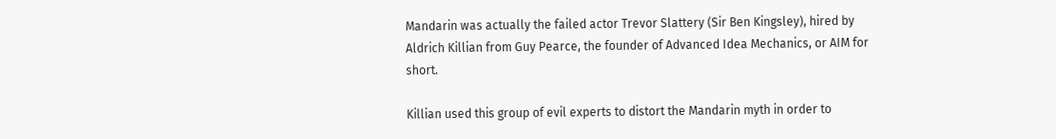Mandarin was actually the failed actor Trevor Slattery (Sir Ben Kingsley), hired by Aldrich Killian from Guy Pearce, the founder of Advanced Idea Mechanics, or AIM for short.

Killian used this group of evil experts to distort the Mandarin myth in order to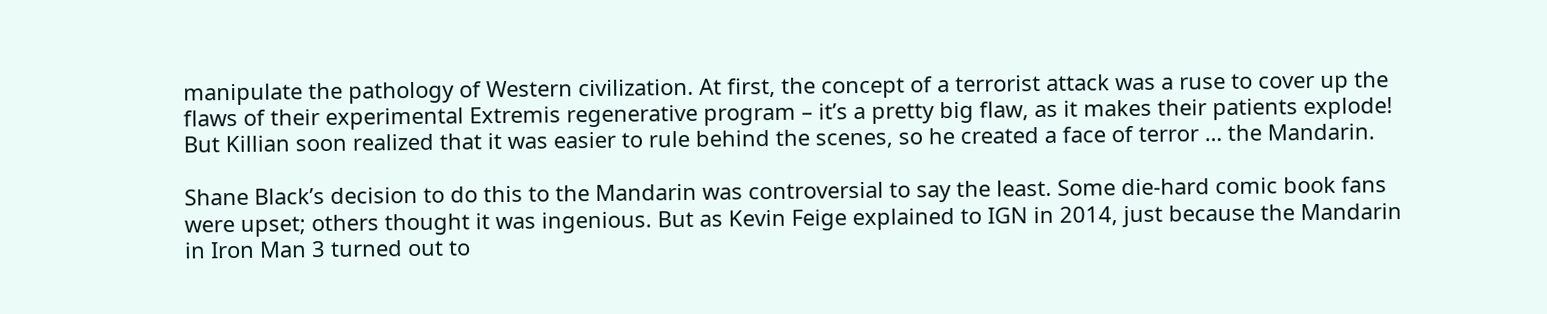manipulate the pathology of Western civilization. At first, the concept of a terrorist attack was a ruse to cover up the flaws of their experimental Extremis regenerative program – it’s a pretty big flaw, as it makes their patients explode! But Killian soon realized that it was easier to rule behind the scenes, so he created a face of terror … the Mandarin.

Shane Black’s decision to do this to the Mandarin was controversial to say the least. Some die-hard comic book fans were upset; others thought it was ingenious. But as Kevin Feige explained to IGN in 2014, just because the Mandarin in Iron Man 3 turned out to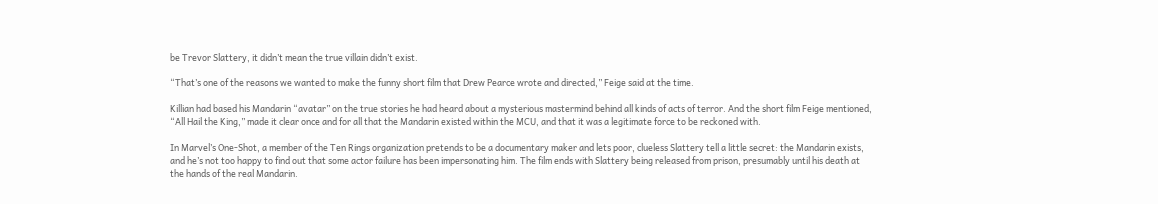be Trevor Slattery, it didn’t mean the true villain didn’t exist.

“That’s one of the reasons we wanted to make the funny short film that Drew Pearce wrote and directed,” Feige said at the time.

Killian had based his Mandarin “avatar” on the true stories he had heard about a mysterious mastermind behind all kinds of acts of terror. And the short film Feige mentioned, “All Hail the King,” made it clear once and for all that the Mandarin existed within the MCU, and that it was a legitimate force to be reckoned with.

In Marvel’s One-Shot, a member of the Ten Rings organization pretends to be a documentary maker and lets poor, clueless Slattery tell a little secret: the Mandarin exists, and he’s not too happy to find out that some actor failure has been impersonating him. The film ends with Slattery being released from prison, presumably until his death at the hands of the real Mandarin.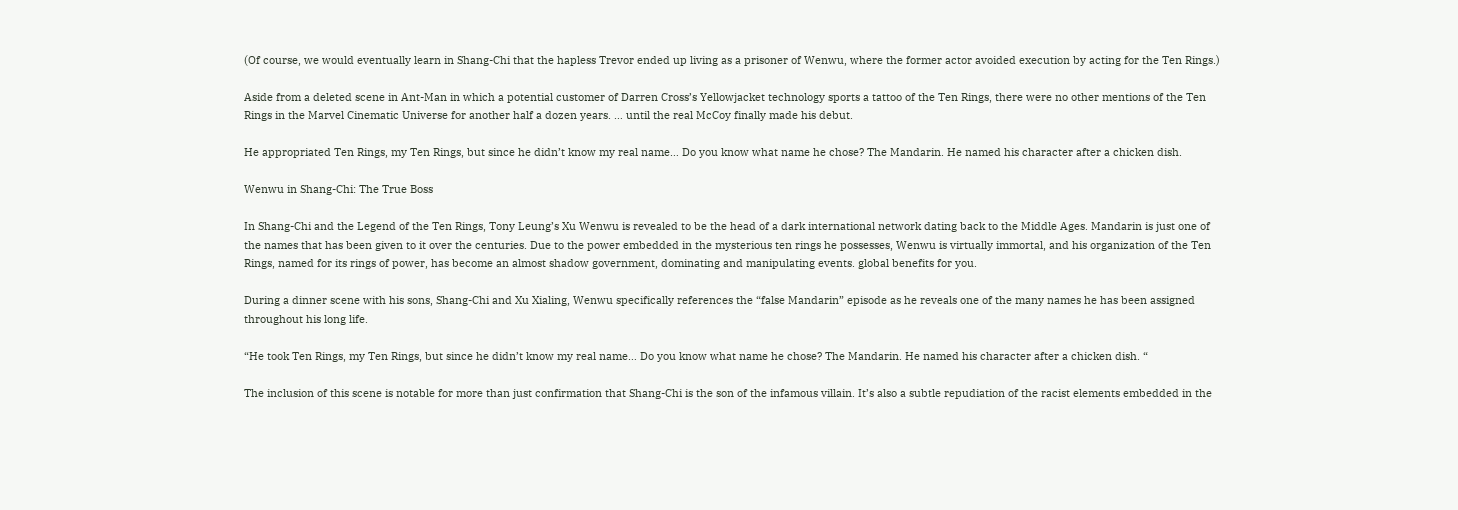(Of course, we would eventually learn in Shang-Chi that the hapless Trevor ended up living as a prisoner of Wenwu, where the former actor avoided execution by acting for the Ten Rings.)

Aside from a deleted scene in Ant-Man in which a potential customer of Darren Cross’s Yellowjacket technology sports a tattoo of the Ten Rings, there were no other mentions of the Ten Rings in the Marvel Cinematic Universe for another half a dozen years. … until the real McCoy finally made his debut.

He appropriated Ten Rings, my Ten Rings, but since he didn’t know my real name… Do you know what name he chose? The Mandarin. He named his character after a chicken dish.

Wenwu in Shang-Chi: The True Boss

In Shang-Chi and the Legend of the Ten Rings, Tony Leung’s Xu Wenwu is revealed to be the head of a dark international network dating back to the Middle Ages. Mandarin is just one of the names that has been given to it over the centuries. Due to the power embedded in the mysterious ten rings he possesses, Wenwu is virtually immortal, and his organization of the Ten Rings, named for its rings of power, has become an almost shadow government, dominating and manipulating events. global benefits for you.

During a dinner scene with his sons, Shang-Chi and Xu Xialing, Wenwu specifically references the “false Mandarin” episode as he reveals one of the many names he has been assigned throughout his long life.

“He took Ten Rings, my Ten Rings, but since he didn’t know my real name… Do you know what name he chose? The Mandarin. He named his character after a chicken dish. “

The inclusion of this scene is notable for more than just confirmation that Shang-Chi is the son of the infamous villain. It’s also a subtle repudiation of the racist elements embedded in the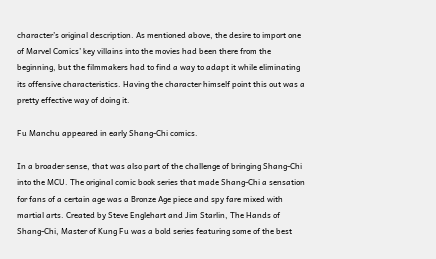character’s original description. As mentioned above, the desire to import one of Marvel Comics’ key villains into the movies had been there from the beginning, but the filmmakers had to find a way to adapt it while eliminating its offensive characteristics. Having the character himself point this out was a pretty effective way of doing it.

Fu Manchu appeared in early Shang-Chi comics.

In a broader sense, that was also part of the challenge of bringing Shang-Chi into the MCU. The original comic book series that made Shang-Chi a sensation for fans of a certain age was a Bronze Age piece and spy fare mixed with martial arts. Created by Steve Englehart and Jim Starlin, The Hands of Shang-Chi, Master of Kung Fu was a bold series featuring some of the best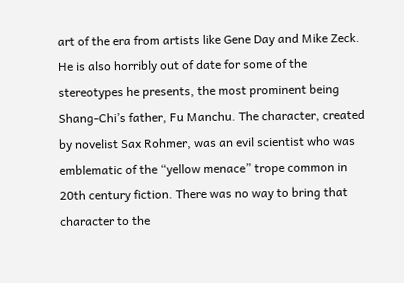art of the era from artists like Gene Day and Mike Zeck. He is also horribly out of date for some of the stereotypes he presents, the most prominent being Shang-Chi’s father, Fu Manchu. The character, created by novelist Sax Rohmer, was an evil scientist who was emblematic of the “yellow menace” trope common in 20th century fiction. There was no way to bring that character to the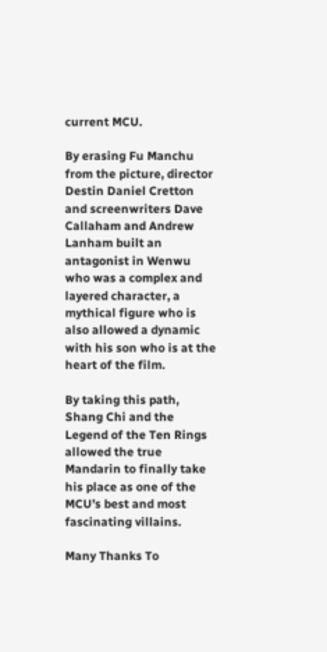current MCU.

By erasing Fu Manchu from the picture, director Destin Daniel Cretton and screenwriters Dave Callaham and Andrew Lanham built an antagonist in Wenwu who was a complex and layered character, a mythical figure who is also allowed a dynamic with his son who is at the heart of the film.

By taking this path, Shang Chi and the Legend of the Ten Rings allowed the true Mandarin to finally take his place as one of the MCU’s best and most fascinating villains.

Many Thanks To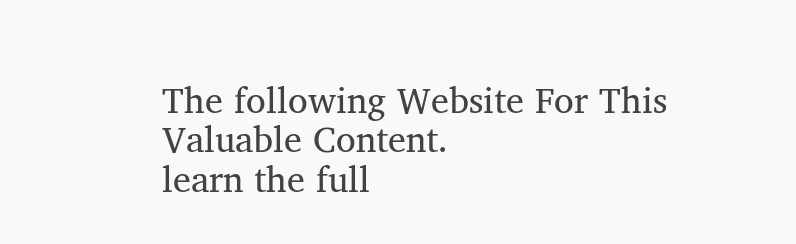The following Website For This Valuable Content.
learn the full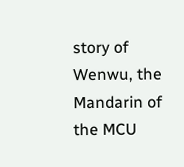story of Wenwu, the Mandarin of the MCU